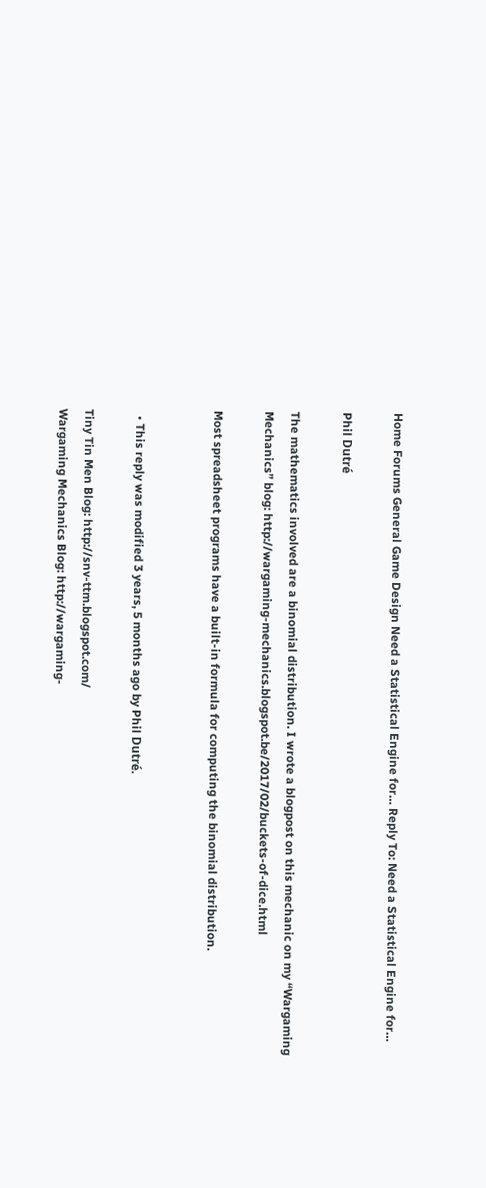Home Forums General Game Design Need a Statistical Engine for… Reply To: Need a Statistical Engine for…

Phil Dutré

The mathematics involved are a binomial distribution. I wrote a blogpost on this mechanic on my “Wargaming Mechanics” blog: http://wargaming-mechanics.blogspot.be/2017/02/buckets-of-dice.html

Most spreadsheet programs have a built-in formula for computing the binomial distribution.


  • This reply was modified 3 years, 5 months ago by Phil Dutré.

Tiny Tin Men Blog: http://snv-ttm.blogspot.com/
Wargaming Mechanics Blog: http://wargaming-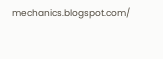mechanics.blogspot.com/